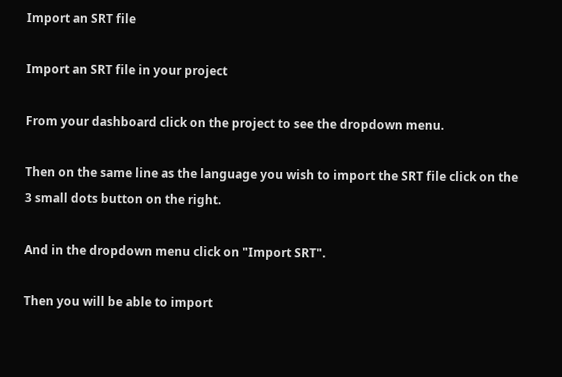Import an SRT file

Import an SRT file in your project

From your dashboard click on the project to see the dropdown menu.

Then on the same line as the language you wish to import the SRT file click on the 3 small dots button on the right.

And in the dropdown menu click on "Import SRT".

Then you will be able to import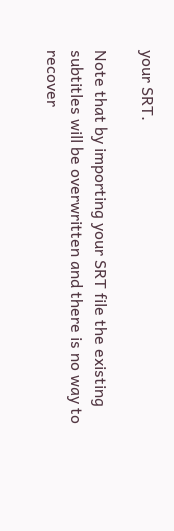your SRT.

Note that by importing your SRT file the existing subtitles will be overwritten and there is no way to recover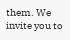them. We invite you to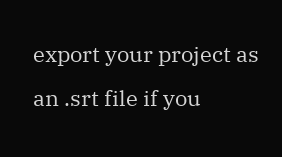export your project as an .srt file if you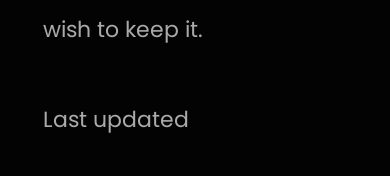wish to keep it.

Last updated